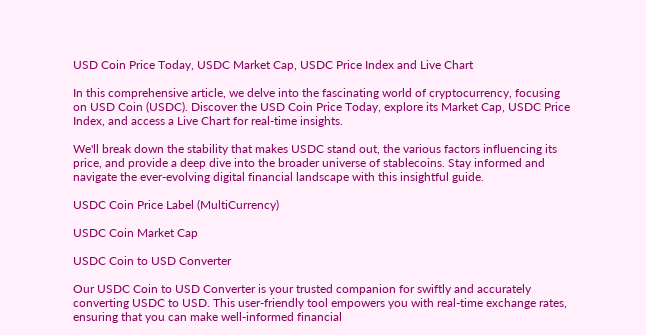USD Coin Price Today, USDC Market Cap, USDC Price Index and Live Chart

In this comprehensive article, we delve into the fascinating world of cryptocurrency, focusing on USD Coin (USDC). Discover the USD Coin Price Today, explore its Market Cap, USDC Price Index, and access a Live Chart for real-time insights.

We'll break down the stability that makes USDC stand out, the various factors influencing its price, and provide a deep dive into the broader universe of stablecoins. Stay informed and navigate the ever-evolving digital financial landscape with this insightful guide.

USDC Coin Price Label (MultiCurrency)

USDC Coin Market Cap

USDC Coin to USD Converter

Our USDC Coin to USD Converter is your trusted companion for swiftly and accurately converting USDC to USD. This user-friendly tool empowers you with real-time exchange rates, ensuring that you can make well-informed financial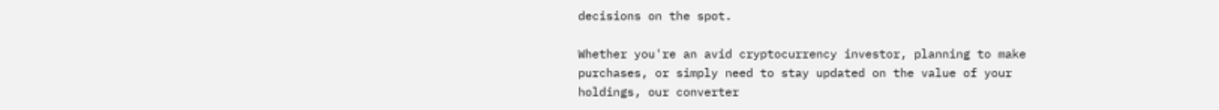decisions on the spot.

Whether you're an avid cryptocurrency investor, planning to make purchases, or simply need to stay updated on the value of your holdings, our converter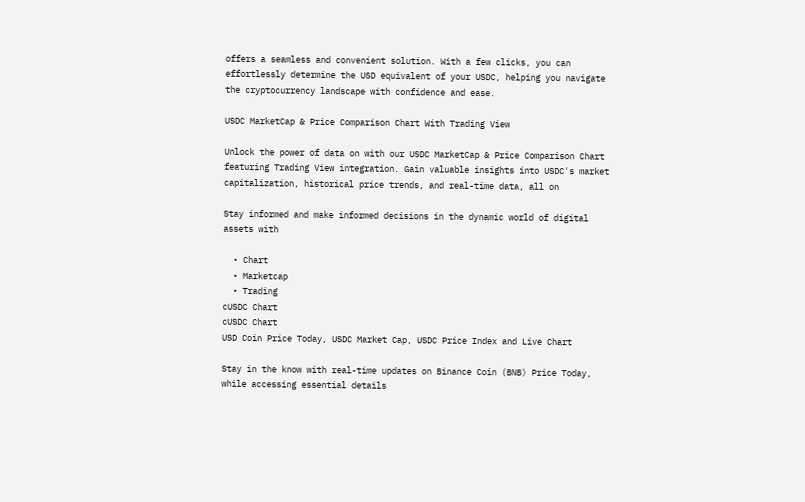offers a seamless and convenient solution. With a few clicks, you can effortlessly determine the USD equivalent of your USDC, helping you navigate the cryptocurrency landscape with confidence and ease.

USDC MarketCap & Price Comparison Chart With Trading View

Unlock the power of data on with our USDC MarketCap & Price Comparison Chart featuring Trading View integration. Gain valuable insights into USDC's market capitalization, historical price trends, and real-time data, all on

Stay informed and make informed decisions in the dynamic world of digital assets with

  • Chart
  • Marketcap
  • Trading
cUSDC Chart
cUSDC Chart
USD Coin Price Today, USDC Market Cap, USDC Price Index and Live Chart

Stay in the know with real-time updates on Binance Coin (BNB) Price Today, while accessing essential details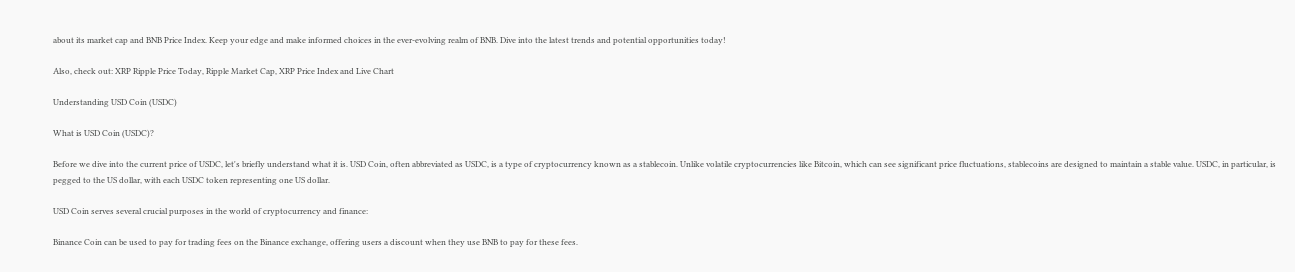about its market cap and BNB Price Index. Keep your edge and make informed choices in the ever-evolving realm of BNB. Dive into the latest trends and potential opportunities today!

Also, check out: XRP Ripple Price Today, Ripple Market Cap, XRP Price Index and Live Chart

Understanding USD Coin (USDC)

What is USD Coin (USDC)?

Before we dive into the current price of USDC, let's briefly understand what it is. USD Coin, often abbreviated as USDC, is a type of cryptocurrency known as a stablecoin. Unlike volatile cryptocurrencies like Bitcoin, which can see significant price fluctuations, stablecoins are designed to maintain a stable value. USDC, in particular, is pegged to the US dollar, with each USDC token representing one US dollar.

USD Coin serves several crucial purposes in the world of cryptocurrency and finance:

Binance Coin can be used to pay for trading fees on the Binance exchange, offering users a discount when they use BNB to pay for these fees.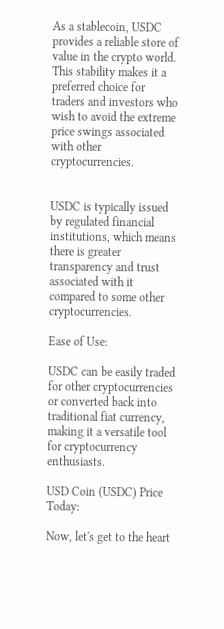As a stablecoin, USDC provides a reliable store of value in the crypto world. This stability makes it a preferred choice for traders and investors who wish to avoid the extreme price swings associated with other cryptocurrencies.


USDC is typically issued by regulated financial institutions, which means there is greater transparency and trust associated with it compared to some other cryptocurrencies.

Ease of Use:

USDC can be easily traded for other cryptocurrencies or converted back into traditional fiat currency, making it a versatile tool for cryptocurrency enthusiasts.

USD Coin (USDC) Price Today:

Now, let's get to the heart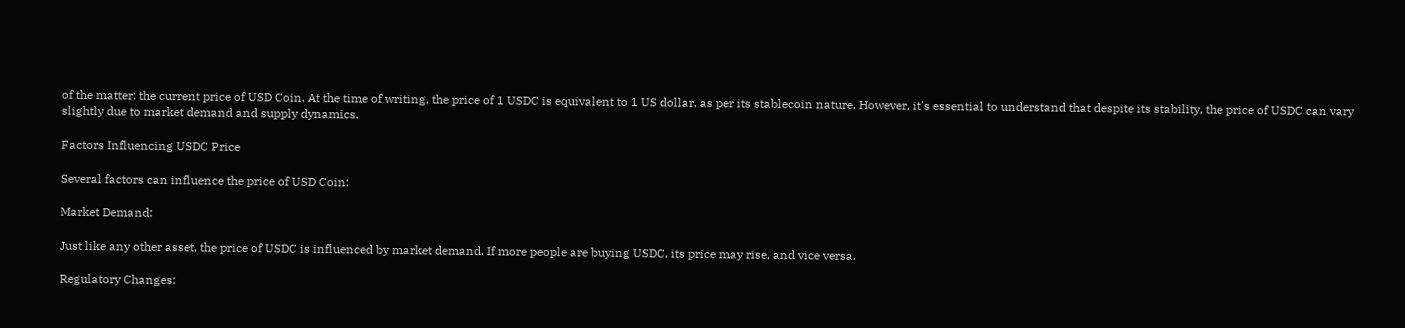of the matter: the current price of USD Coin. At the time of writing, the price of 1 USDC is equivalent to 1 US dollar, as per its stablecoin nature. However, it's essential to understand that despite its stability, the price of USDC can vary slightly due to market demand and supply dynamics.

Factors Influencing USDC Price

Several factors can influence the price of USD Coin:

Market Demand:

Just like any other asset, the price of USDC is influenced by market demand. If more people are buying USDC, its price may rise, and vice versa.

Regulatory Changes: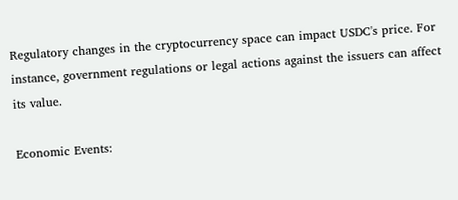Regulatory changes in the cryptocurrency space can impact USDC's price. For instance, government regulations or legal actions against the issuers can affect its value.

Economic Events: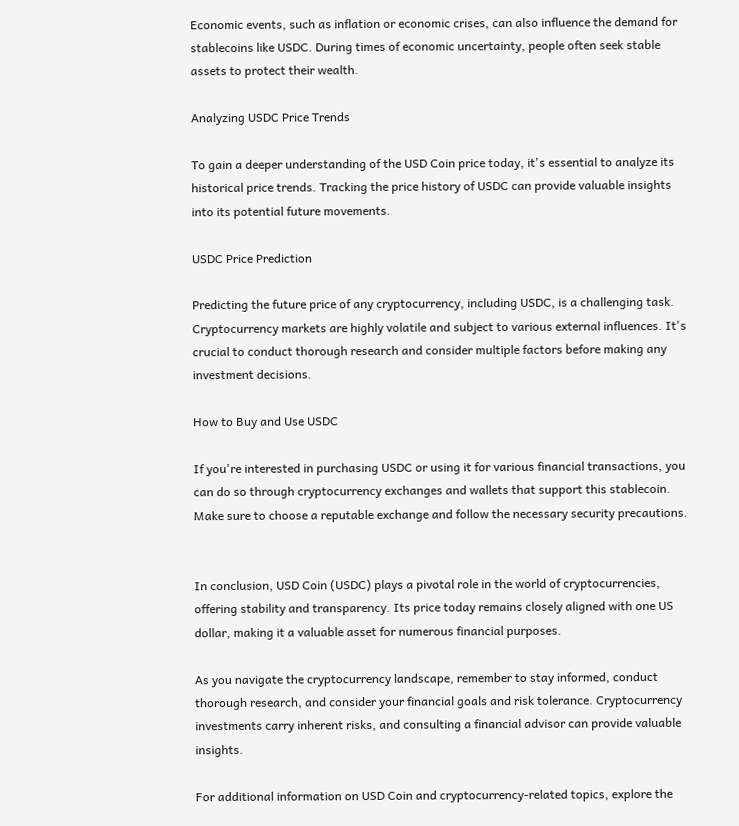Economic events, such as inflation or economic crises, can also influence the demand for stablecoins like USDC. During times of economic uncertainty, people often seek stable assets to protect their wealth.

Analyzing USDC Price Trends

To gain a deeper understanding of the USD Coin price today, it's essential to analyze its historical price trends. Tracking the price history of USDC can provide valuable insights into its potential future movements.

USDC Price Prediction

Predicting the future price of any cryptocurrency, including USDC, is a challenging task. Cryptocurrency markets are highly volatile and subject to various external influences. It's crucial to conduct thorough research and consider multiple factors before making any investment decisions.

How to Buy and Use USDC

If you're interested in purchasing USDC or using it for various financial transactions, you can do so through cryptocurrency exchanges and wallets that support this stablecoin. Make sure to choose a reputable exchange and follow the necessary security precautions.


In conclusion, USD Coin (USDC) plays a pivotal role in the world of cryptocurrencies, offering stability and transparency. Its price today remains closely aligned with one US dollar, making it a valuable asset for numerous financial purposes.

As you navigate the cryptocurrency landscape, remember to stay informed, conduct thorough research, and consider your financial goals and risk tolerance. Cryptocurrency investments carry inherent risks, and consulting a financial advisor can provide valuable insights.

For additional information on USD Coin and cryptocurrency-related topics, explore the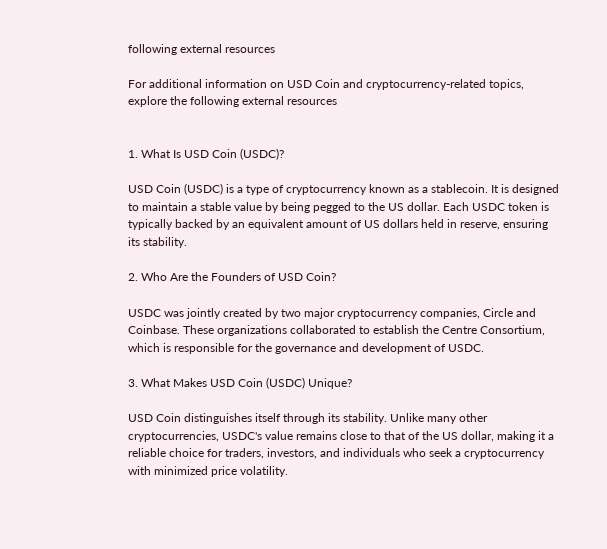following external resources

For additional information on USD Coin and cryptocurrency-related topics, explore the following external resources


1. What Is USD Coin (USDC)?

USD Coin (USDC) is a type of cryptocurrency known as a stablecoin. It is designed to maintain a stable value by being pegged to the US dollar. Each USDC token is typically backed by an equivalent amount of US dollars held in reserve, ensuring its stability.

2. Who Are the Founders of USD Coin?

USDC was jointly created by two major cryptocurrency companies, Circle and Coinbase. These organizations collaborated to establish the Centre Consortium, which is responsible for the governance and development of USDC.

3. What Makes USD Coin (USDC) Unique?

USD Coin distinguishes itself through its stability. Unlike many other cryptocurrencies, USDC's value remains close to that of the US dollar, making it a reliable choice for traders, investors, and individuals who seek a cryptocurrency with minimized price volatility.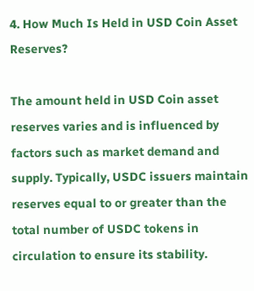4. How Much Is Held in USD Coin Asset Reserves?

The amount held in USD Coin asset reserves varies and is influenced by factors such as market demand and supply. Typically, USDC issuers maintain reserves equal to or greater than the total number of USDC tokens in circulation to ensure its stability.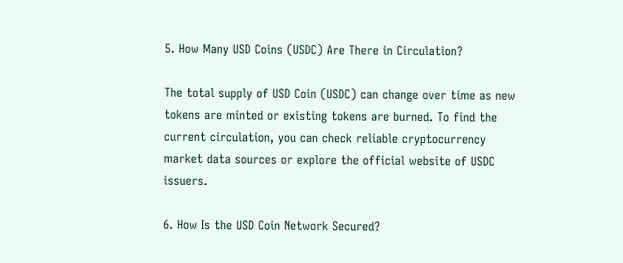5. How Many USD Coins (USDC) Are There in Circulation?

The total supply of USD Coin (USDC) can change over time as new tokens are minted or existing tokens are burned. To find the current circulation, you can check reliable cryptocurrency market data sources or explore the official website of USDC issuers.

6. How Is the USD Coin Network Secured?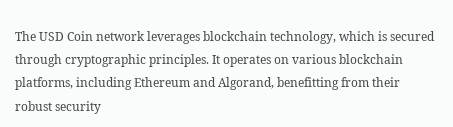The USD Coin network leverages blockchain technology, which is secured through cryptographic principles. It operates on various blockchain platforms, including Ethereum and Algorand, benefitting from their robust security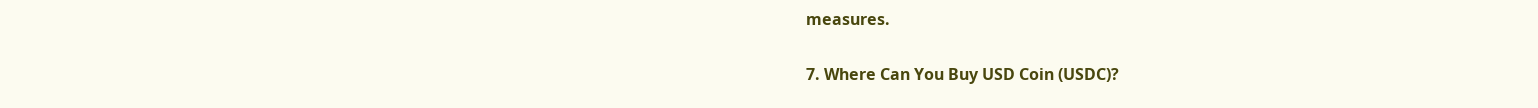measures.

7. Where Can You Buy USD Coin (USDC)?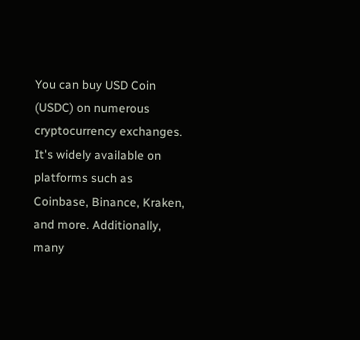You can buy USD Coin (USDC) on numerous cryptocurrency exchanges. It's widely available on platforms such as Coinbase, Binance, Kraken, and more. Additionally, many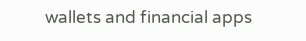wallets and financial apps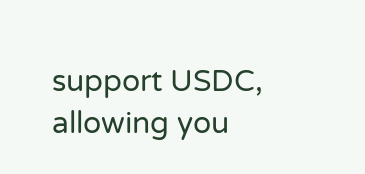support USDC, allowing you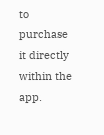to purchase it directly within the app.